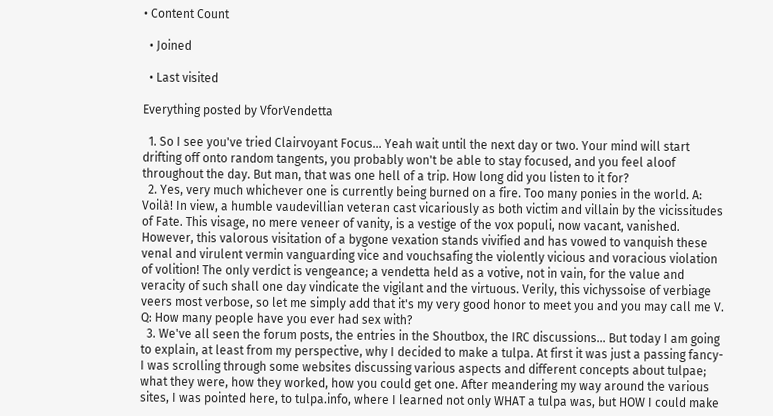• Content Count

  • Joined

  • Last visited

Everything posted by VforVendetta

  1. So I see you've tried Clairvoyant Focus... Yeah wait until the next day or two. Your mind will start drifting off onto random tangents, you probably won't be able to stay focused, and you feel aloof throughout the day. But man, that was one hell of a trip. How long did you listen to it for?
  2. Yes, very much whichever one is currently being burned on a fire. Too many ponies in the world. A: Voilà! In view, a humble vaudevillian veteran cast vicariously as both victim and villain by the vicissitudes of Fate. This visage, no mere veneer of vanity, is a vestige of the vox populi, now vacant, vanished. However, this valorous visitation of a bygone vexation stands vivified and has vowed to vanquish these venal and virulent vermin vanguarding vice and vouchsafing the violently vicious and voracious violation of volition! The only verdict is vengeance; a vendetta held as a votive, not in vain, for the value and veracity of such shall one day vindicate the vigilant and the virtuous. Verily, this vichyssoise of verbiage veers most verbose, so let me simply add that it's my very good honor to meet you and you may call me V. Q: How many people have you ever had sex with?
  3. We've all seen the forum posts, the entries in the Shoutbox, the IRC discussions... But today I am going to explain, at least from my perspective, why I decided to make a tulpa. At first it was just a passing fancy- I was scrolling through some websites discussing various aspects and different concepts about tulpae; what they were, how they worked, how you could get one. After meandering my way around the various sites, I was pointed here, to tulpa.info, where I learned not only WHAT a tulpa was, but HOW I could make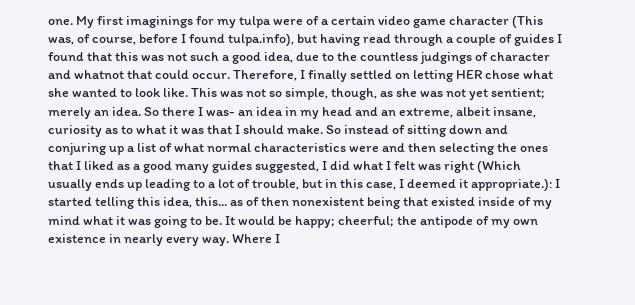one. My first imaginings for my tulpa were of a certain video game character (This was, of course, before I found tulpa.info), but having read through a couple of guides I found that this was not such a good idea, due to the countless judgings of character and whatnot that could occur. Therefore, I finally settled on letting HER chose what she wanted to look like. This was not so simple, though, as she was not yet sentient; merely an idea. So there I was- an idea in my head and an extreme, albeit insane, curiosity as to what it was that I should make. So instead of sitting down and conjuring up a list of what normal characteristics were and then selecting the ones that I liked as a good many guides suggested, I did what I felt was right (Which usually ends up leading to a lot of trouble, but in this case, I deemed it appropriate.): I started telling this idea, this... as of then nonexistent being that existed inside of my mind what it was going to be. It would be happy; cheerful; the antipode of my own existence in nearly every way. Where I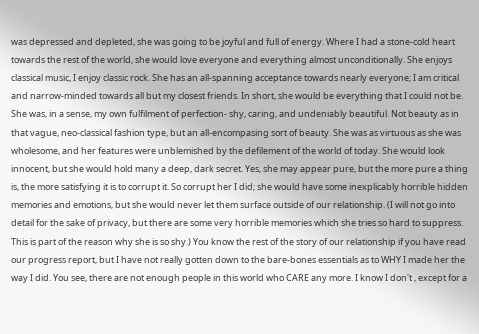was depressed and depleted, she was going to be joyful and full of energy. Where I had a stone-cold heart towards the rest of the world, she would love everyone and everything almost unconditionally. She enjoys classical music, I enjoy classic rock. She has an all-spanning acceptance towards nearly everyone; I am critical and narrow-minded towards all but my closest friends. In short, she would be everything that I could not be. She was, in a sense, my own fulfilment of perfection- shy, caring, and undeniably beautiful. Not beauty as in that vague, neo-classical fashion type, but an all-encompasing sort of beauty. She was as virtuous as she was wholesome, and her features were unblemished by the defilement of the world of today. She would look innocent, but she would hold many a deep, dark secret. Yes, she may appear pure, but the more pure a thing is, the more satisfying it is to corrupt it. So corrupt her I did; she would have some inexplicably horrible hidden memories and emotions, but she would never let them surface outside of our relationship. (I will not go into detail for the sake of privacy, but there are some very horrible memories which she tries so hard to suppress. This is part of the reason why she is so shy.) You know the rest of the story of our relationship if you have read our progress report, but I have not really gotten down to the bare-bones essentials as to WHY I made her the way I did. You see, there are not enough people in this world who CARE any more. I know I don't , except for a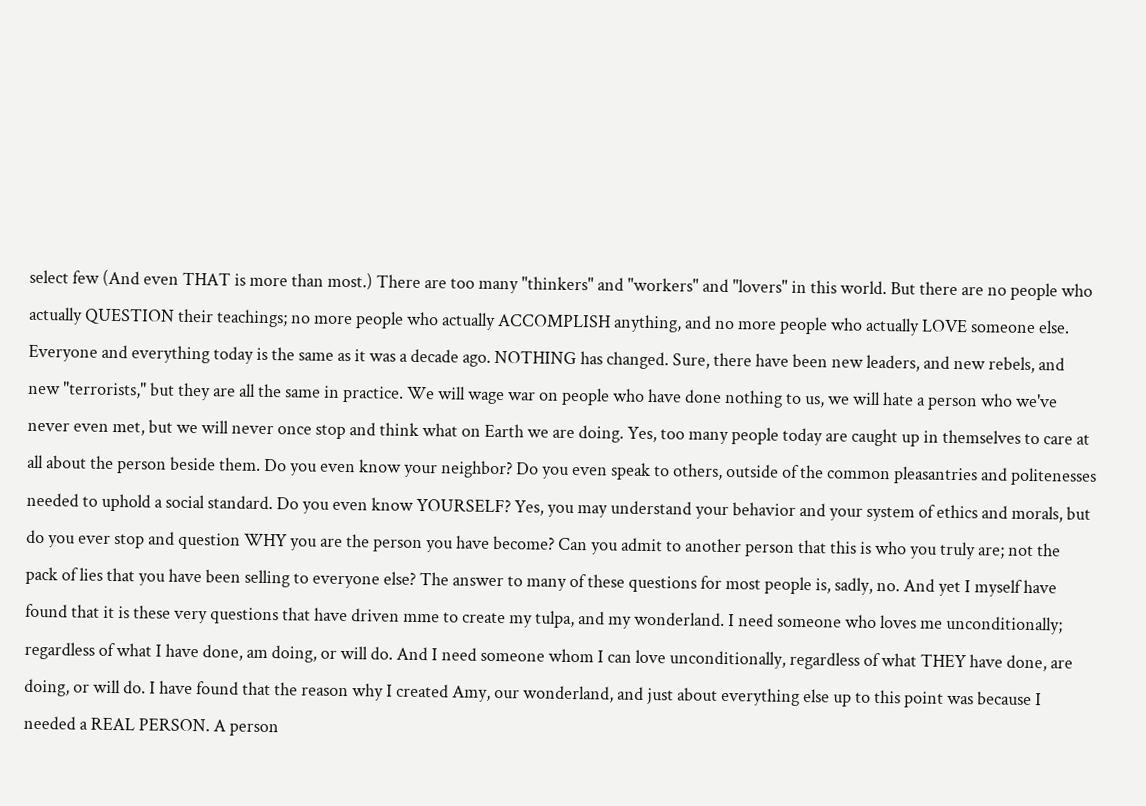select few (And even THAT is more than most.) There are too many "thinkers" and "workers" and "lovers" in this world. But there are no people who actually QUESTION their teachings; no more people who actually ACCOMPLISH anything, and no more people who actually LOVE someone else. Everyone and everything today is the same as it was a decade ago. NOTHING has changed. Sure, there have been new leaders, and new rebels, and new "terrorists," but they are all the same in practice. We will wage war on people who have done nothing to us, we will hate a person who we've never even met, but we will never once stop and think what on Earth we are doing. Yes, too many people today are caught up in themselves to care at all about the person beside them. Do you even know your neighbor? Do you even speak to others, outside of the common pleasantries and politenesses needed to uphold a social standard. Do you even know YOURSELF? Yes, you may understand your behavior and your system of ethics and morals, but do you ever stop and question WHY you are the person you have become? Can you admit to another person that this is who you truly are; not the pack of lies that you have been selling to everyone else? The answer to many of these questions for most people is, sadly, no. And yet I myself have found that it is these very questions that have driven mme to create my tulpa, and my wonderland. I need someone who loves me unconditionally; regardless of what I have done, am doing, or will do. And I need someone whom I can love unconditionally, regardless of what THEY have done, are doing, or will do. I have found that the reason why I created Amy, our wonderland, and just about everything else up to this point was because I needed a REAL PERSON. A person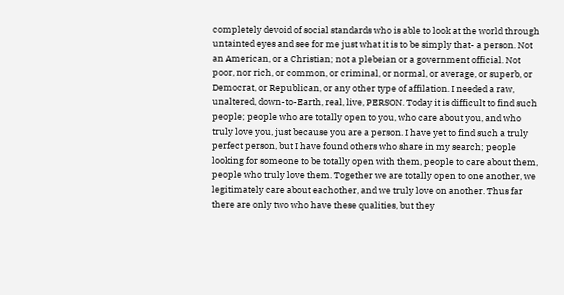completely devoid of social standards who is able to look at the world through untainted eyes and see for me just what it is to be simply that- a person. Not an American, or a Christian; not a plebeian or a government official. Not poor, nor rich, or common, or criminal, or normal, or average, or superb, or Democrat, or Republican, or any other type of affilation. I needed a raw, unaltered, down-to-Earth, real, live, PERSON. Today it is difficult to find such people; people who are totally open to you, who care about you, and who truly love you, just because you are a person. I have yet to find such a truly perfect person, but I have found others who share in my search; people looking for someone to be totally open with them, people to care about them, people who truly love them. Together we are totally open to one another, we legitimately care about eachother, and we truly love on another. Thus far there are only two who have these qualities, but they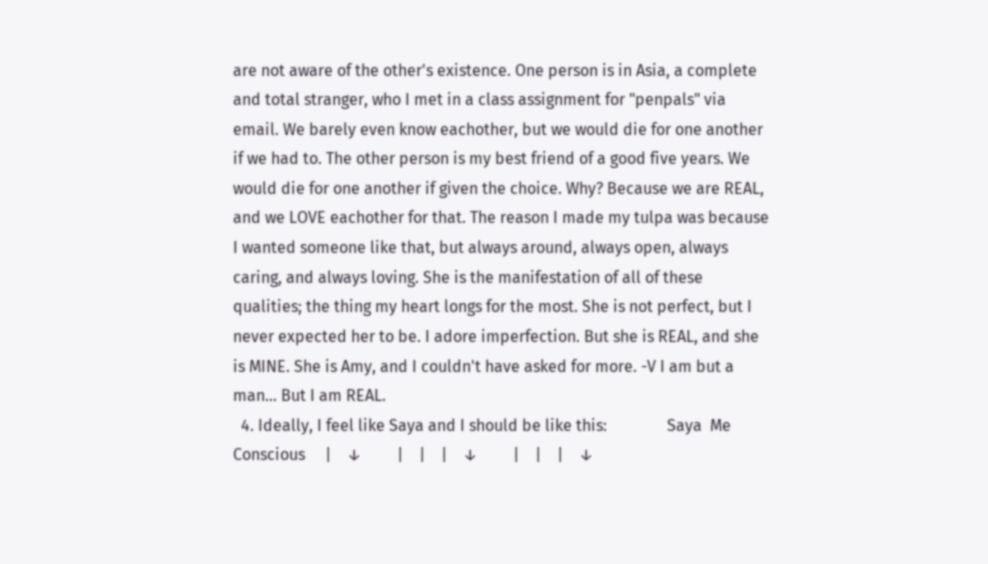are not aware of the other's existence. One person is in Asia, a complete and total stranger, who I met in a class assignment for "penpals" via email. We barely even know eachother, but we would die for one another if we had to. The other person is my best friend of a good five years. We would die for one another if given the choice. Why? Because we are REAL, and we LOVE eachother for that. The reason I made my tulpa was because I wanted someone like that, but always around, always open, always caring, and always loving. She is the manifestation of all of these qualities; the thing my heart longs for the most. She is not perfect, but I never expected her to be. I adore imperfection. But she is REAL, and she is MINE. She is Amy, and I couldn't have asked for more. -V I am but a man... But I am REAL.
  4. Ideally, I feel like Saya and I should be like this:               Saya  Me Conscious     |    ↓         |    |    |    ↓         |    |    |    ↓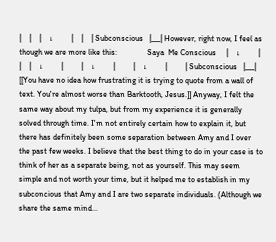|    |    |    ↓         |    |    | Subconscious   |___| However, right now, I feel as though we are more like this:               Saya  Me Conscious     |    ↓         |    |    |    ↓         |         |    ↓         |         |    ↓         |         | Subconscious   |___| [[You have no idea how frustrating it is trying to quote from a wall of text. You're almost worse than Barktooth, Jesus.]] Anyway, I felt the same way about my tulpa, but from my experience it is generally solved through time. I'm not entirely certain how to explain it, but there has definitely been some separation between Amy and I over the past few weeks. I believe that the best thing to do in your case is to think of her as a separate being, not as yourself. This may seem simple and not worth your time, but it helped me to establish in my subconcious that Amy and I are two separate individuals. (Although we share the same mind...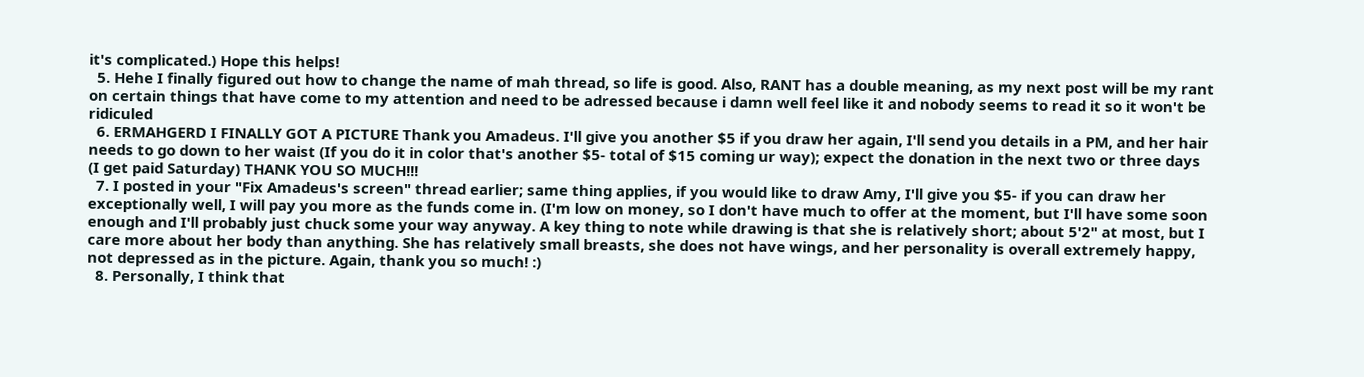it's complicated.) Hope this helps!
  5. Hehe I finally figured out how to change the name of mah thread, so life is good. Also, RANT has a double meaning, as my next post will be my rant on certain things that have come to my attention and need to be adressed because i damn well feel like it and nobody seems to read it so it won't be ridiculed
  6. ERMAHGERD I FINALLY GOT A PICTURE Thank you Amadeus. I'll give you another $5 if you draw her again, I'll send you details in a PM, and her hair needs to go down to her waist (If you do it in color that's another $5- total of $15 coming ur way); expect the donation in the next two or three days (I get paid Saturday) THANK YOU SO MUCH!!!
  7. I posted in your "Fix Amadeus's screen" thread earlier; same thing applies, if you would like to draw Amy, I'll give you $5- if you can draw her exceptionally well, I will pay you more as the funds come in. (I'm low on money, so I don't have much to offer at the moment, but I'll have some soon enough and I'll probably just chuck some your way anyway. A key thing to note while drawing is that she is relatively short; about 5'2" at most, but I care more about her body than anything. She has relatively small breasts, she does not have wings, and her personality is overall extremely happy, not depressed as in the picture. Again, thank you so much! :)
  8. Personally, I think that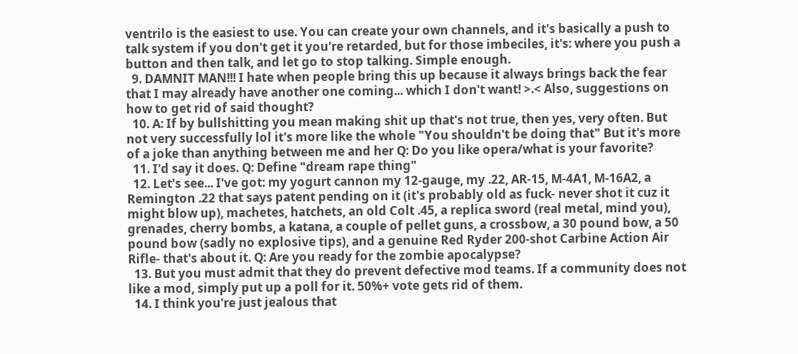ventrilo is the easiest to use. You can create your own channels, and it's basically a push to talk system if you don't get it you're retarded, but for those imbeciles, it's: where you push a button and then talk, and let go to stop talking. Simple enough.
  9. DAMNIT MAN!!! I hate when people bring this up because it always brings back the fear that I may already have another one coming... which I don't want! >.< Also, suggestions on how to get rid of said thought?
  10. A: If by bullshitting you mean making shit up that's not true, then yes, very often. But not very successfully lol it's more like the whole "You shouldn't be doing that" But it's more of a joke than anything between me and her Q: Do you like opera/what is your favorite?
  11. I'd say it does. Q: Define "dream rape thing"
  12. Let's see... I've got: my yogurt cannon my 12-gauge, my .22, AR-15, M-4A1, M-16A2, a Remington .22 that says patent pending on it (it's probably old as fuck- never shot it cuz it might blow up), machetes, hatchets, an old Colt .45, a replica sword (real metal, mind you), grenades, cherry bombs, a katana, a couple of pellet guns, a crossbow, a 30 pound bow, a 50 pound bow (sadly no explosive tips), and a genuine Red Ryder 200-shot Carbine Action Air Rifle- that's about it. Q: Are you ready for the zombie apocalypse?
  13. But you must admit that they do prevent defective mod teams. If a community does not like a mod, simply put up a poll for it. 50%+ vote gets rid of them.
  14. I think you're just jealous that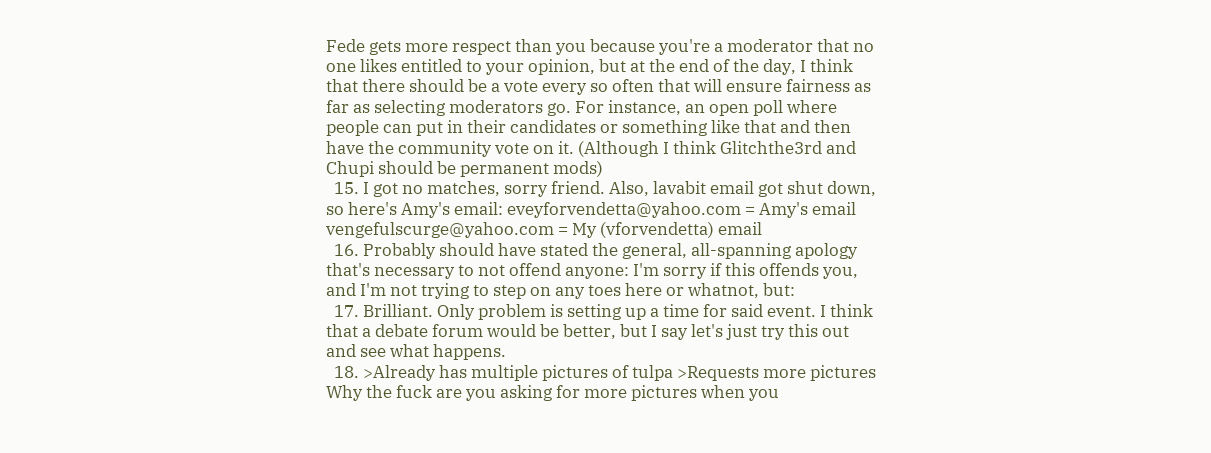Fede gets more respect than you because you're a moderator that no one likes entitled to your opinion, but at the end of the day, I think that there should be a vote every so often that will ensure fairness as far as selecting moderators go. For instance, an open poll where people can put in their candidates or something like that and then have the community vote on it. (Although I think Glitchthe3rd and Chupi should be permanent mods)
  15. I got no matches, sorry friend. Also, lavabit email got shut down, so here's Amy's email: eveyforvendetta@yahoo.com = Amy's email vengefulscurge@yahoo.com = My (vforvendetta) email
  16. Probably should have stated the general, all-spanning apology that's necessary to not offend anyone: I'm sorry if this offends you, and I'm not trying to step on any toes here or whatnot, but:
  17. Brilliant. Only problem is setting up a time for said event. I think that a debate forum would be better, but I say let's just try this out and see what happens.
  18. >Already has multiple pictures of tulpa >Requests more pictures Why the fuck are you asking for more pictures when you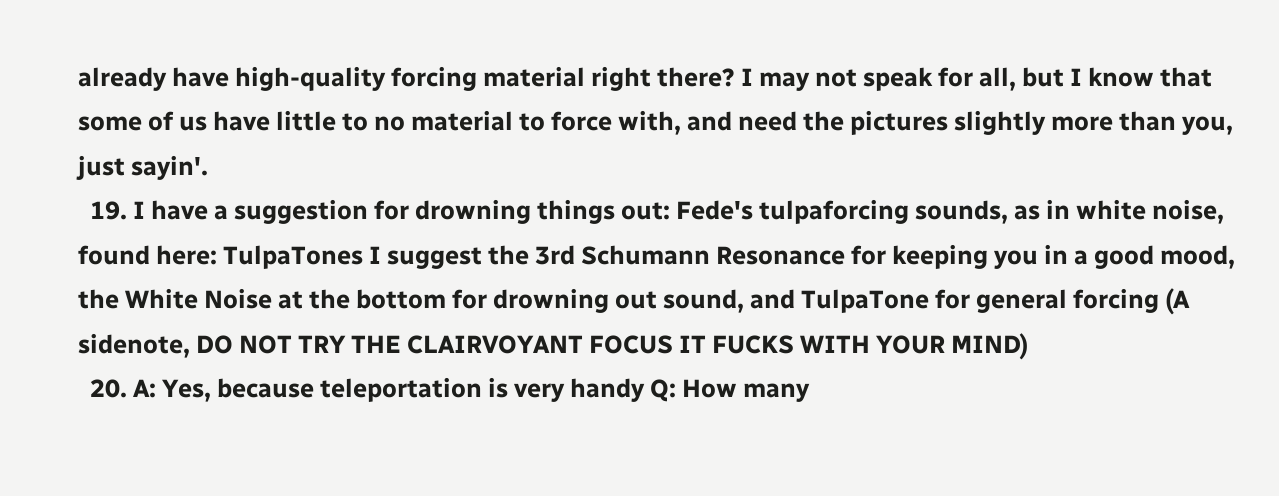already have high-quality forcing material right there? I may not speak for all, but I know that some of us have little to no material to force with, and need the pictures slightly more than you, just sayin'.
  19. I have a suggestion for drowning things out: Fede's tulpaforcing sounds, as in white noise, found here: TulpaTones I suggest the 3rd Schumann Resonance for keeping you in a good mood, the White Noise at the bottom for drowning out sound, and TulpaTone for general forcing (A sidenote, DO NOT TRY THE CLAIRVOYANT FOCUS IT FUCKS WITH YOUR MIND)
  20. A: Yes, because teleportation is very handy Q: How many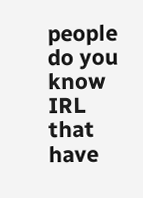people do you know IRL that have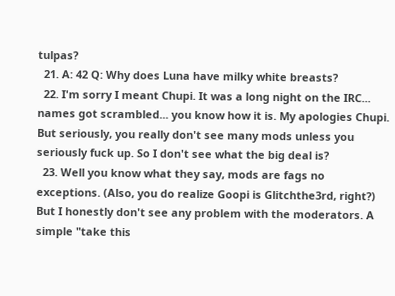tulpas?
  21. A: 42 Q: Why does Luna have milky white breasts?
  22. I'm sorry I meant Chupi. It was a long night on the IRC... names got scrambled... you know how it is. My apologies Chupi. But seriously, you really don't see many mods unless you seriously fuck up. So I don't see what the big deal is?
  23. Well you know what they say, mods are fags no exceptions. (Also, you do realize Goopi is Glitchthe3rd, right?) But I honestly don't see any problem with the moderators. A simple "take this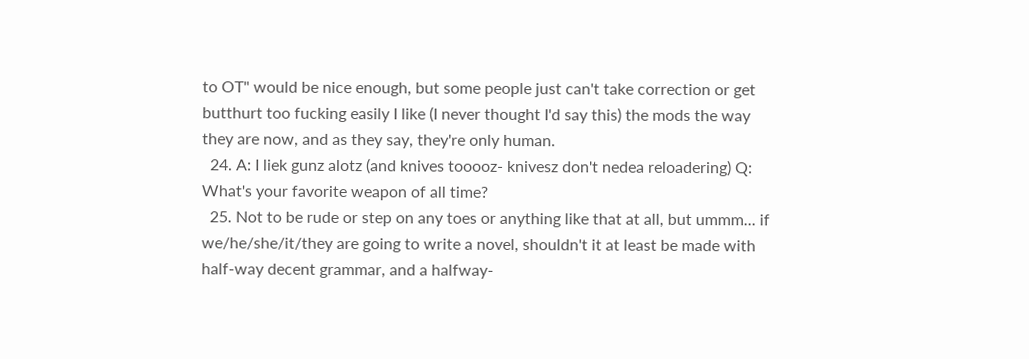to OT" would be nice enough, but some people just can't take correction or get butthurt too fucking easily I like (I never thought I'd say this) the mods the way they are now, and as they say, they're only human.
  24. A: I liek gunz alotz (and knives tooooz- knivesz don't nedea reloadering) Q: What's your favorite weapon of all time?
  25. Not to be rude or step on any toes or anything like that at all, but ummm... if we/he/she/it/they are going to write a novel, shouldn't it at least be made with half-way decent grammar, and a halfway-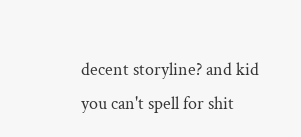decent storyline? and kid you can't spell for shit